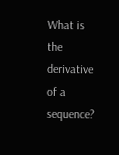What is the derivative of a sequence?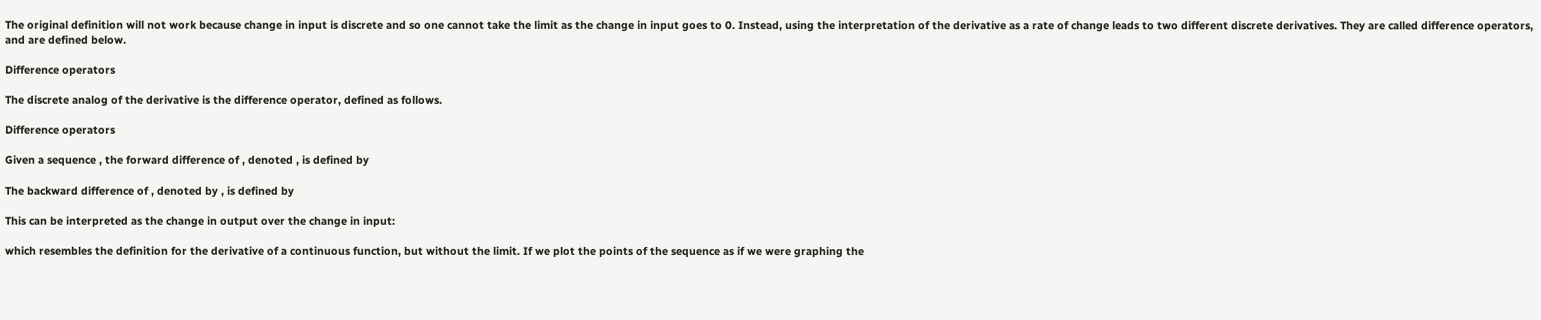The original definition will not work because change in input is discrete and so one cannot take the limit as the change in input goes to 0. Instead, using the interpretation of the derivative as a rate of change leads to two different discrete derivatives. They are called difference operators, and are defined below.

Difference operators

The discrete analog of the derivative is the difference operator, defined as follows.

Difference operators

Given a sequence , the forward difference of , denoted , is defined by

The backward difference of , denoted by , is defined by

This can be interpreted as the change in output over the change in input:

which resembles the definition for the derivative of a continuous function, but without the limit. If we plot the points of the sequence as if we were graphing the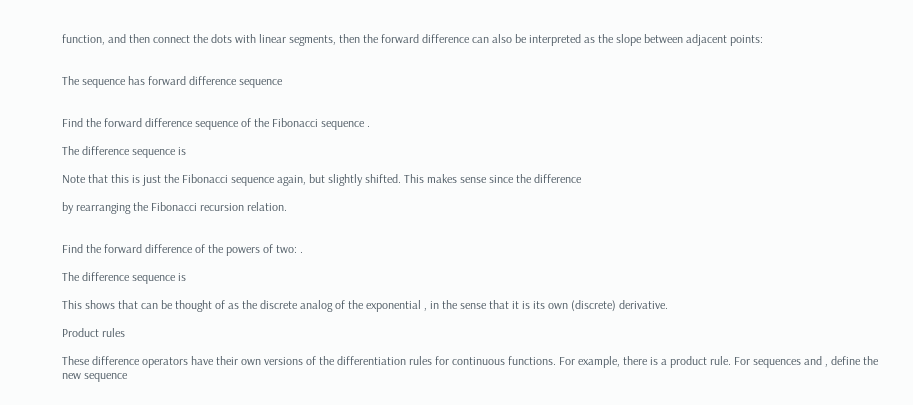function, and then connect the dots with linear segments, then the forward difference can also be interpreted as the slope between adjacent points:


The sequence has forward difference sequence


Find the forward difference sequence of the Fibonacci sequence .

The difference sequence is

Note that this is just the Fibonacci sequence again, but slightly shifted. This makes sense since the difference

by rearranging the Fibonacci recursion relation.


Find the forward difference of the powers of two: .

The difference sequence is

This shows that can be thought of as the discrete analog of the exponential , in the sense that it is its own (discrete) derivative.

Product rules

These difference operators have their own versions of the differentiation rules for continuous functions. For example, there is a product rule. For sequences and , define the new sequence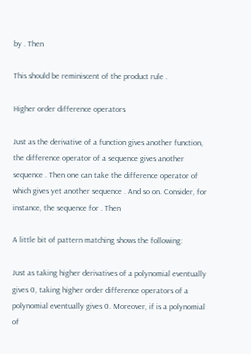by . Then

This should be reminiscent of the product rule .

Higher order difference operators

Just as the derivative of a function gives another function, the difference operator of a sequence gives another sequence . Then one can take the difference operator of which gives yet another sequence . And so on. Consider, for instance, the sequence for . Then

A little bit of pattern matching shows the following:

Just as taking higher derivatives of a polynomial eventually gives 0, taking higher order difference operators of a polynomial eventually gives 0. Moreover, if is a polynomial of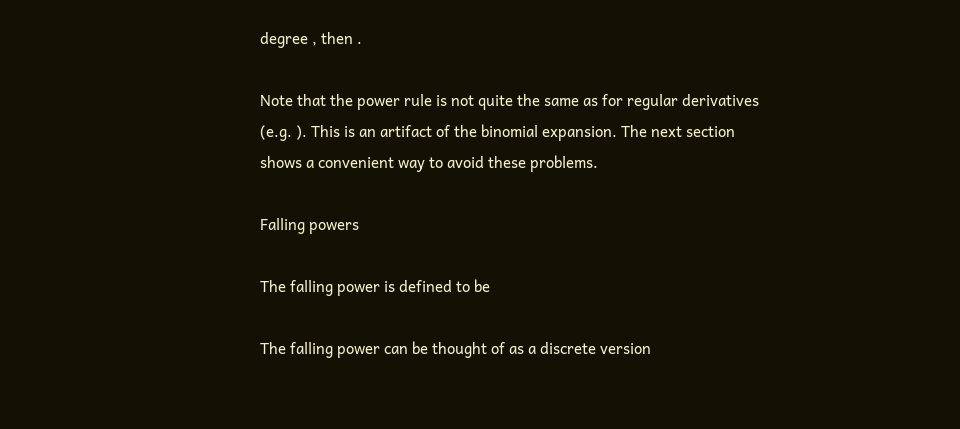degree , then .

Note that the power rule is not quite the same as for regular derivatives (e.g. ). This is an artifact of the binomial expansion. The next section shows a convenient way to avoid these problems.

Falling powers

The falling power is defined to be

The falling power can be thought of as a discrete version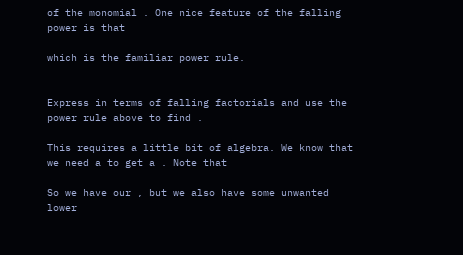of the monomial . One nice feature of the falling power is that

which is the familiar power rule.


Express in terms of falling factorials and use the power rule above to find .

This requires a little bit of algebra. We know that we need a to get a . Note that

So we have our , but we also have some unwanted lower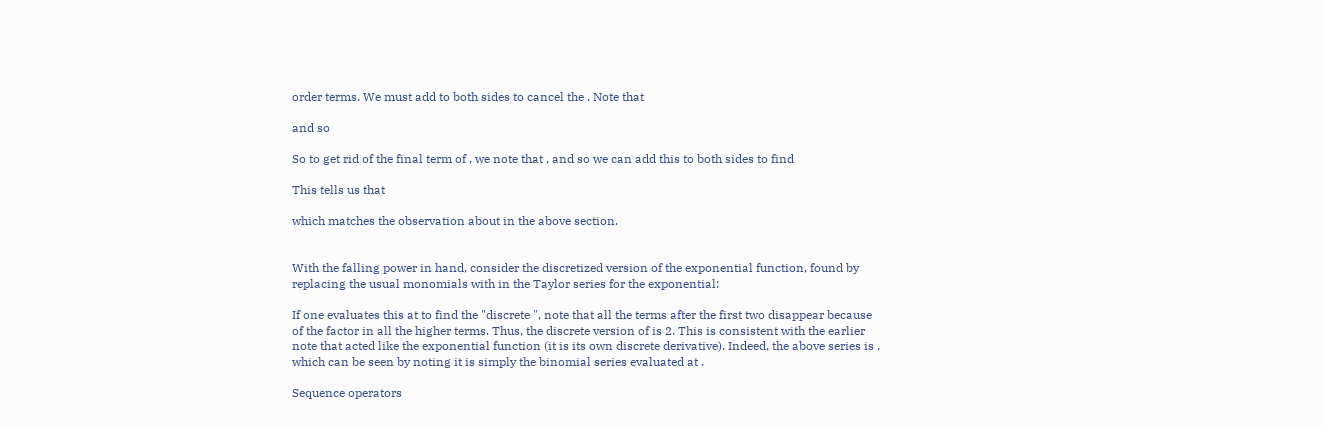order terms. We must add to both sides to cancel the . Note that

and so

So to get rid of the final term of , we note that , and so we can add this to both sides to find

This tells us that

which matches the observation about in the above section.


With the falling power in hand, consider the discretized version of the exponential function, found by replacing the usual monomials with in the Taylor series for the exponential:

If one evaluates this at to find the "discrete ", note that all the terms after the first two disappear because of the factor in all the higher terms. Thus, the discrete version of is 2. This is consistent with the earlier note that acted like the exponential function (it is its own discrete derivative). Indeed, the above series is , which can be seen by noting it is simply the binomial series evaluated at .

Sequence operators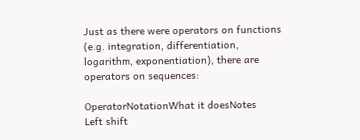Just as there were operators on functions (e.g. integration, differentiation, logarithm, exponentiation), there are operators on sequences:

OperatorNotationWhat it doesNotes
Left shift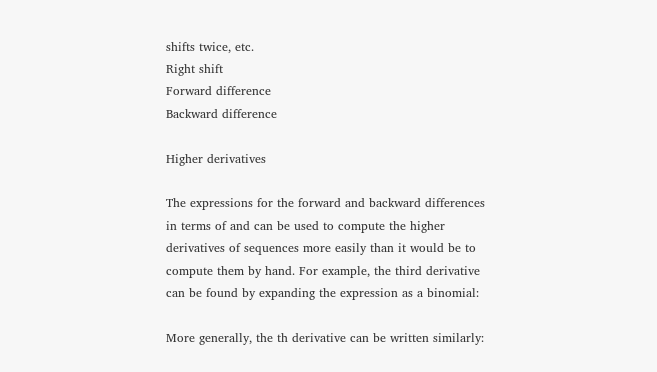shifts twice, etc.
Right shift
Forward difference
Backward difference

Higher derivatives

The expressions for the forward and backward differences in terms of and can be used to compute the higher derivatives of sequences more easily than it would be to compute them by hand. For example, the third derivative can be found by expanding the expression as a binomial:

More generally, the th derivative can be written similarly: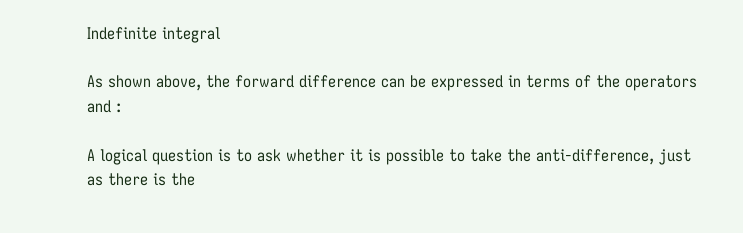Indefinite integral

As shown above, the forward difference can be expressed in terms of the operators and :

A logical question is to ask whether it is possible to take the anti-difference, just as there is the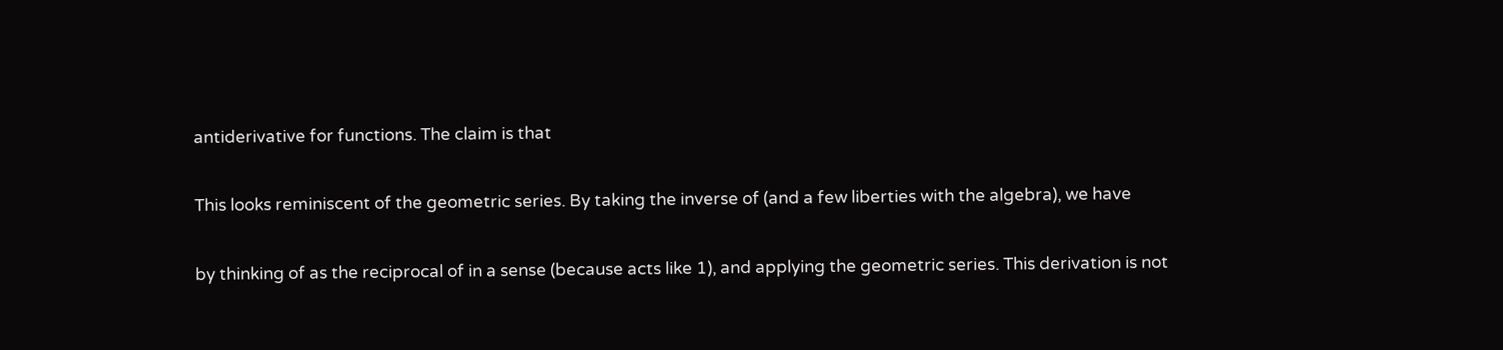antiderivative for functions. The claim is that

This looks reminiscent of the geometric series. By taking the inverse of (and a few liberties with the algebra), we have

by thinking of as the reciprocal of in a sense (because acts like 1), and applying the geometric series. This derivation is not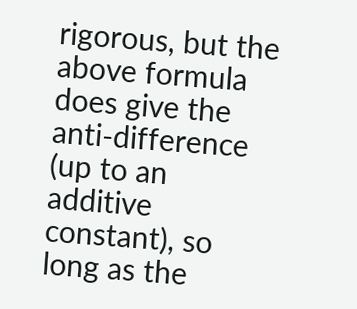rigorous, but the above formula does give the anti-difference (up to an additive constant), so long as the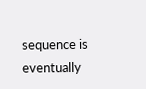sequence is eventually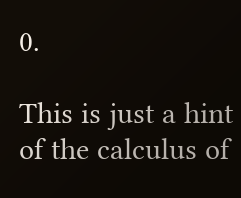0.

This is just a hint of the calculus of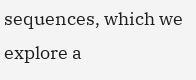sequences, which we explore a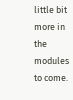little bit more in the modules to come.